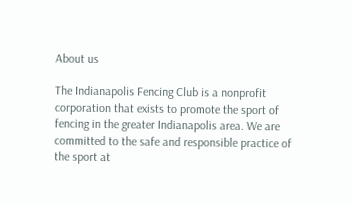About us

The Indianapolis Fencing Club is a nonprofit corporation that exists to promote the sport of fencing in the greater Indianapolis area. We are committed to the safe and responsible practice of the sport at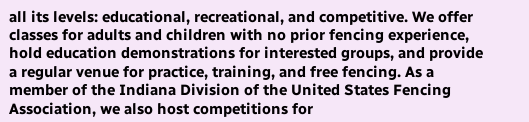all its levels: educational, recreational, and competitive. We offer classes for adults and children with no prior fencing experience, hold education demonstrations for interested groups, and provide a regular venue for practice, training, and free fencing. As a member of the Indiana Division of the United States Fencing Association, we also host competitions for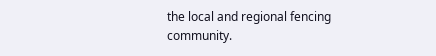the local and regional fencing community.